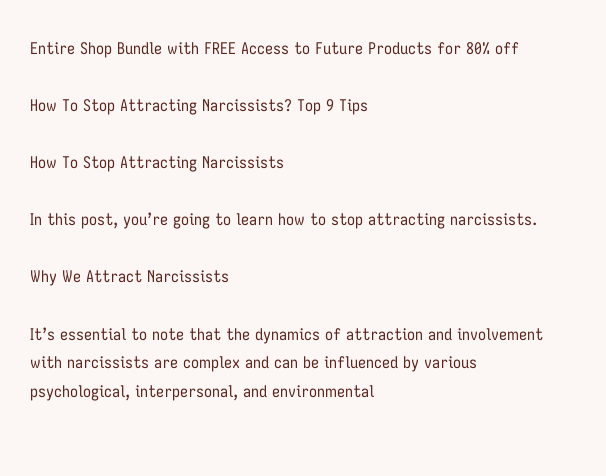Entire Shop Bundle with FREE Access to Future Products for 80% off

How To Stop Attracting Narcissists? Top 9 Tips

How To Stop Attracting Narcissists

In this post, you’re going to learn how to stop attracting narcissists.

Why We Attract Narcissists

It’s essential to note that the dynamics of attraction and involvement with narcissists are complex and can be influenced by various psychological, interpersonal, and environmental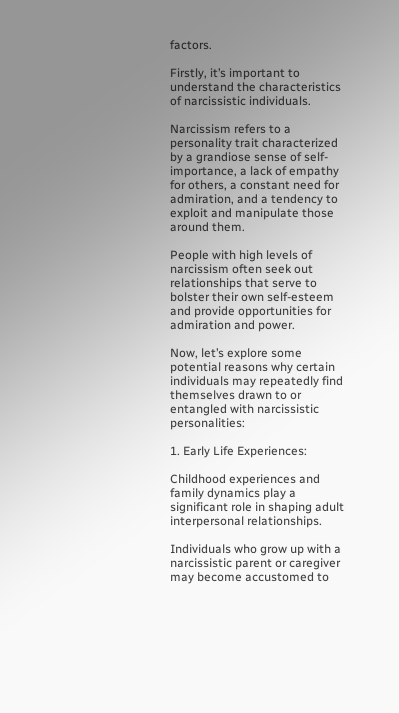factors.

Firstly, it’s important to understand the characteristics of narcissistic individuals.

Narcissism refers to a personality trait characterized by a grandiose sense of self-importance, a lack of empathy for others, a constant need for admiration, and a tendency to exploit and manipulate those around them.

People with high levels of narcissism often seek out relationships that serve to bolster their own self-esteem and provide opportunities for admiration and power.

Now, let’s explore some potential reasons why certain individuals may repeatedly find themselves drawn to or entangled with narcissistic personalities:

1. Early Life Experiences:

Childhood experiences and family dynamics play a significant role in shaping adult interpersonal relationships.

Individuals who grow up with a narcissistic parent or caregiver may become accustomed to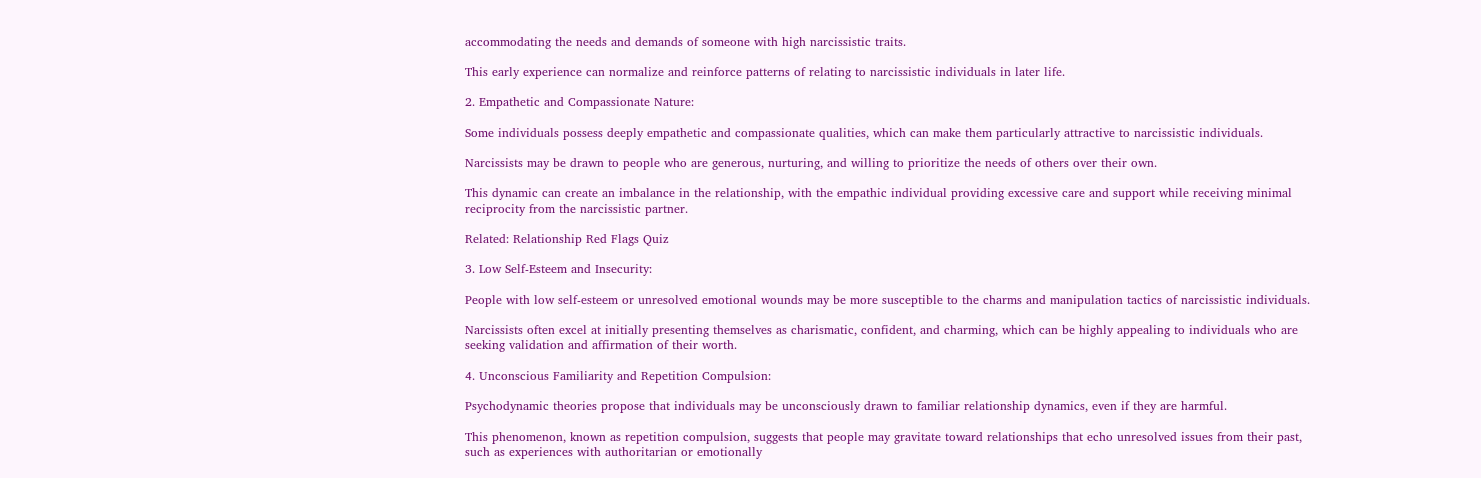accommodating the needs and demands of someone with high narcissistic traits.

This early experience can normalize and reinforce patterns of relating to narcissistic individuals in later life.

2. Empathetic and Compassionate Nature:

Some individuals possess deeply empathetic and compassionate qualities, which can make them particularly attractive to narcissistic individuals.

Narcissists may be drawn to people who are generous, nurturing, and willing to prioritize the needs of others over their own.

This dynamic can create an imbalance in the relationship, with the empathic individual providing excessive care and support while receiving minimal reciprocity from the narcissistic partner.

Related: Relationship Red Flags Quiz

3. Low Self-Esteem and Insecurity:

People with low self-esteem or unresolved emotional wounds may be more susceptible to the charms and manipulation tactics of narcissistic individuals.

Narcissists often excel at initially presenting themselves as charismatic, confident, and charming, which can be highly appealing to individuals who are seeking validation and affirmation of their worth.

4. Unconscious Familiarity and Repetition Compulsion:

Psychodynamic theories propose that individuals may be unconsciously drawn to familiar relationship dynamics, even if they are harmful.

This phenomenon, known as repetition compulsion, suggests that people may gravitate toward relationships that echo unresolved issues from their past, such as experiences with authoritarian or emotionally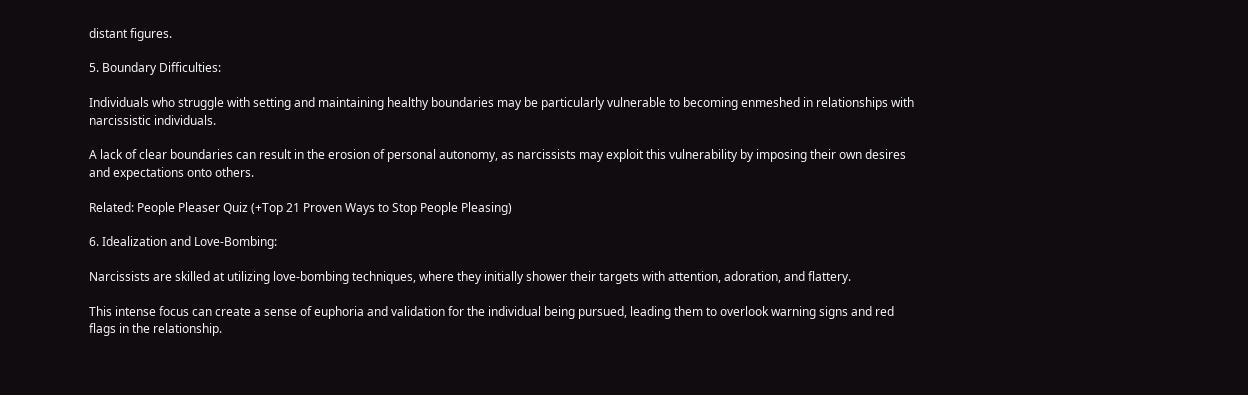distant figures.

5. Boundary Difficulties:

Individuals who struggle with setting and maintaining healthy boundaries may be particularly vulnerable to becoming enmeshed in relationships with narcissistic individuals.

A lack of clear boundaries can result in the erosion of personal autonomy, as narcissists may exploit this vulnerability by imposing their own desires and expectations onto others.

Related: People Pleaser Quiz (+Top 21 Proven Ways to Stop People Pleasing)

6. Idealization and Love-Bombing:

Narcissists are skilled at utilizing love-bombing techniques, where they initially shower their targets with attention, adoration, and flattery.

This intense focus can create a sense of euphoria and validation for the individual being pursued, leading them to overlook warning signs and red flags in the relationship.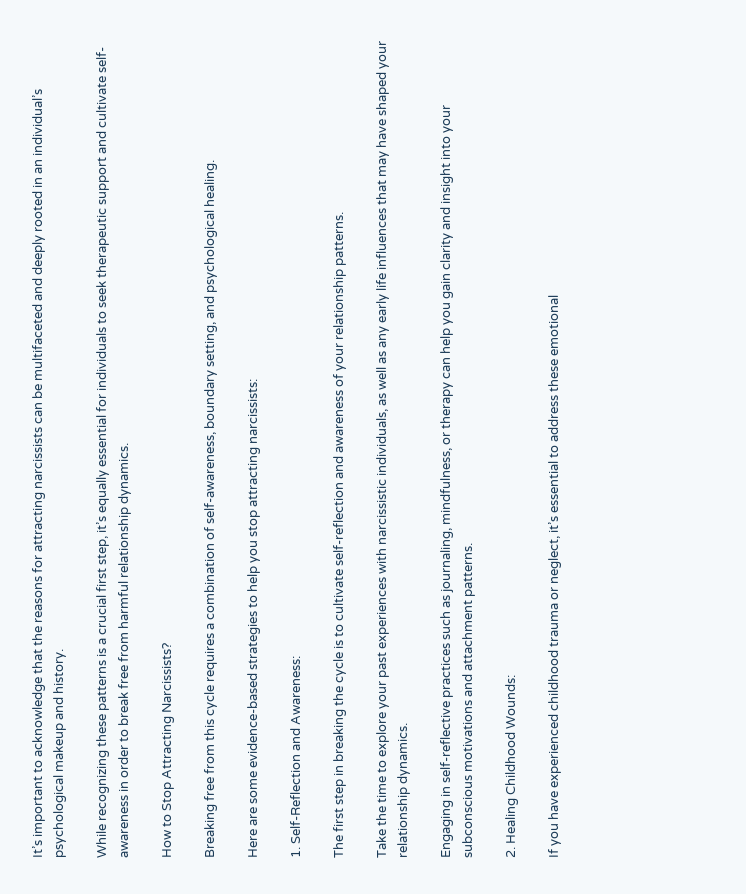It’s important to acknowledge that the reasons for attracting narcissists can be multifaceted and deeply rooted in an individual’s psychological makeup and history.

While recognizing these patterns is a crucial first step, it’s equally essential for individuals to seek therapeutic support and cultivate self-awareness in order to break free from harmful relationship dynamics.

How to Stop Attracting Narcissists?

Breaking free from this cycle requires a combination of self-awareness, boundary setting, and psychological healing.

Here are some evidence-based strategies to help you stop attracting narcissists:

1. Self-Reflection and Awareness:

The first step in breaking the cycle is to cultivate self-reflection and awareness of your relationship patterns.

Take the time to explore your past experiences with narcissistic individuals, as well as any early life influences that may have shaped your relationship dynamics.

Engaging in self-reflective practices such as journaling, mindfulness, or therapy can help you gain clarity and insight into your subconscious motivations and attachment patterns.

2. Healing Childhood Wounds:

If you have experienced childhood trauma or neglect, it’s essential to address these emotional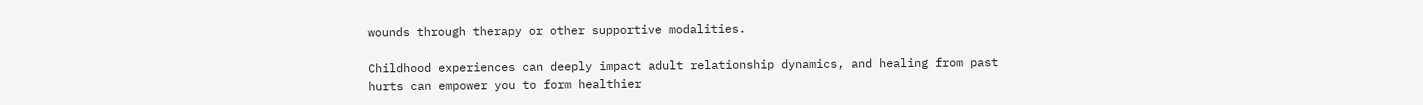wounds through therapy or other supportive modalities.

Childhood experiences can deeply impact adult relationship dynamics, and healing from past hurts can empower you to form healthier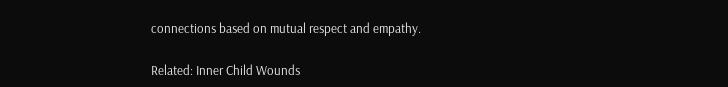connections based on mutual respect and empathy.

Related: Inner Child Wounds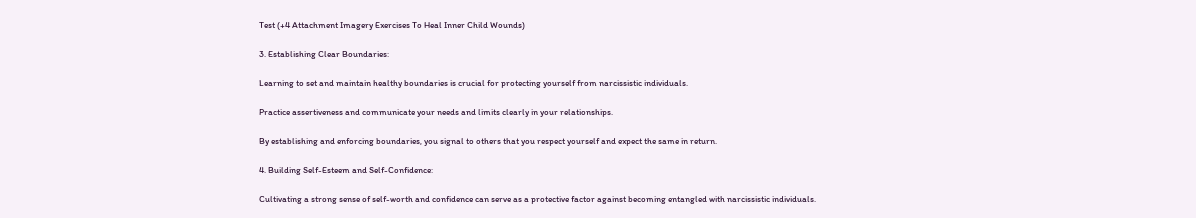Test (+4 Attachment Imagery Exercises To Heal Inner Child Wounds)

3. Establishing Clear Boundaries:

Learning to set and maintain healthy boundaries is crucial for protecting yourself from narcissistic individuals.

Practice assertiveness and communicate your needs and limits clearly in your relationships.

By establishing and enforcing boundaries, you signal to others that you respect yourself and expect the same in return.

4. Building Self-Esteem and Self-Confidence:

Cultivating a strong sense of self-worth and confidence can serve as a protective factor against becoming entangled with narcissistic individuals.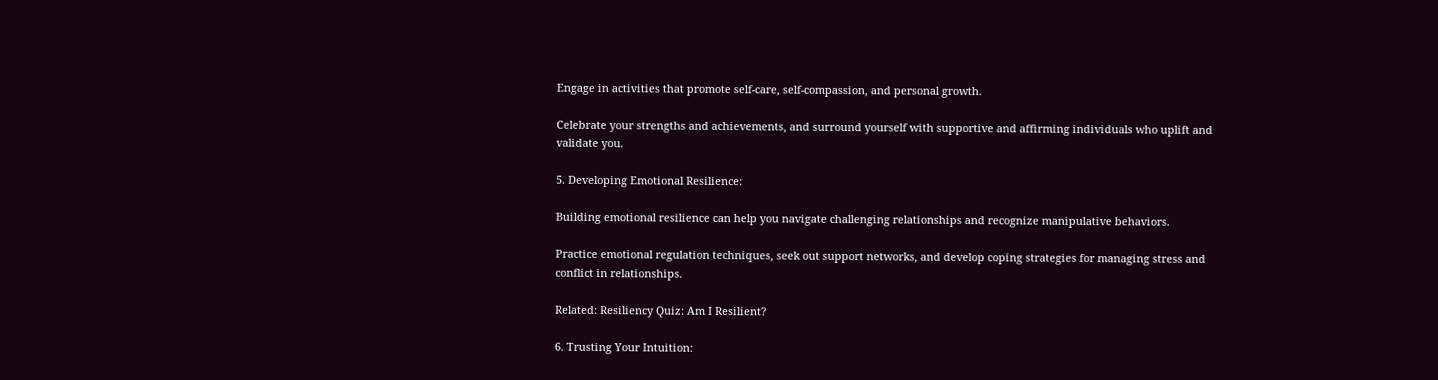Engage in activities that promote self-care, self-compassion, and personal growth.

Celebrate your strengths and achievements, and surround yourself with supportive and affirming individuals who uplift and validate you.

5. Developing Emotional Resilience:

Building emotional resilience can help you navigate challenging relationships and recognize manipulative behaviors.

Practice emotional regulation techniques, seek out support networks, and develop coping strategies for managing stress and conflict in relationships.

Related: Resiliency Quiz: Am I Resilient?

6. Trusting Your Intuition: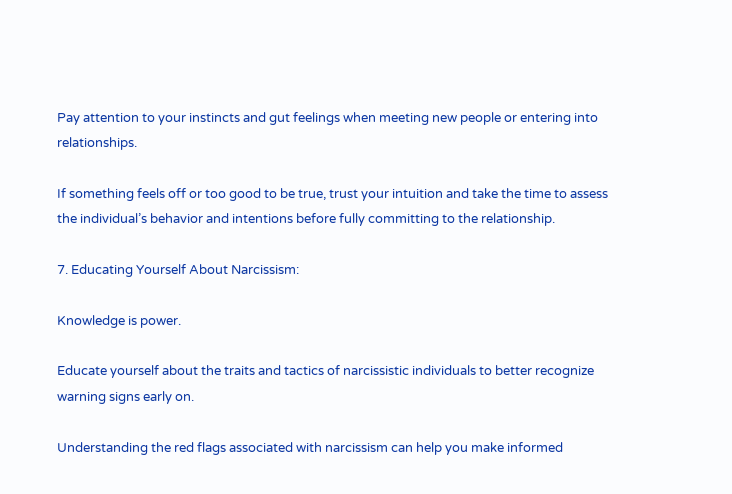Pay attention to your instincts and gut feelings when meeting new people or entering into relationships.

If something feels off or too good to be true, trust your intuition and take the time to assess the individual’s behavior and intentions before fully committing to the relationship.

7. Educating Yourself About Narcissism:

Knowledge is power.

Educate yourself about the traits and tactics of narcissistic individuals to better recognize warning signs early on.

Understanding the red flags associated with narcissism can help you make informed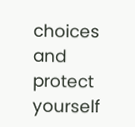choices and protect yourself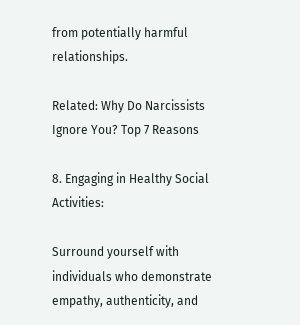from potentially harmful relationships.

Related: Why Do Narcissists Ignore You? Top 7 Reasons

8. Engaging in Healthy Social Activities:

Surround yourself with individuals who demonstrate empathy, authenticity, and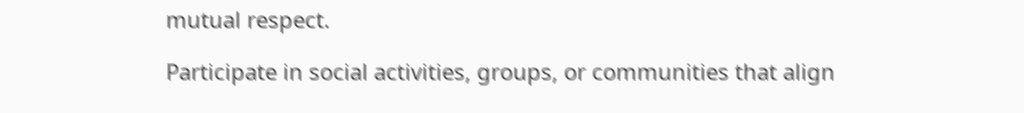mutual respect.

Participate in social activities, groups, or communities that align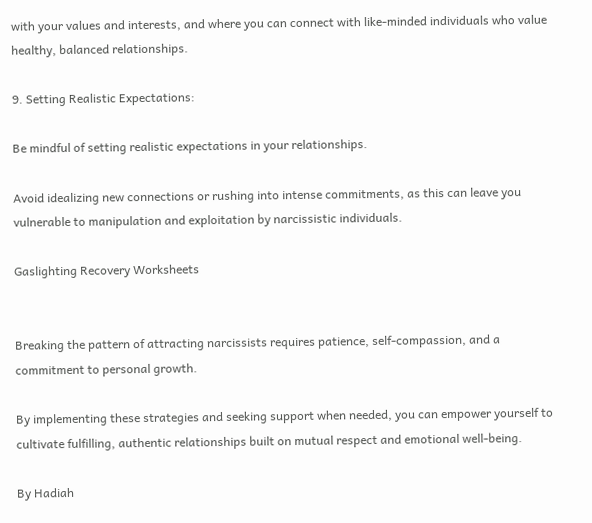with your values and interests, and where you can connect with like-minded individuals who value healthy, balanced relationships.

9. Setting Realistic Expectations:

Be mindful of setting realistic expectations in your relationships.

Avoid idealizing new connections or rushing into intense commitments, as this can leave you vulnerable to manipulation and exploitation by narcissistic individuals.

Gaslighting Recovery Worksheets


Breaking the pattern of attracting narcissists requires patience, self-compassion, and a commitment to personal growth.

By implementing these strategies and seeking support when needed, you can empower yourself to cultivate fulfilling, authentic relationships built on mutual respect and emotional well-being.

By Hadiah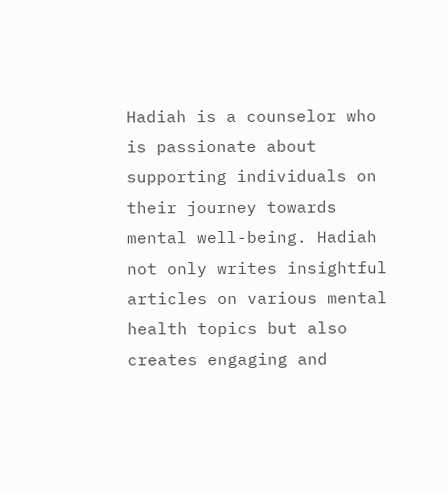Hadiah is a counselor who is passionate about supporting individuals on their journey towards mental well-being. Hadiah not only writes insightful articles on various mental health topics but also creates engaging and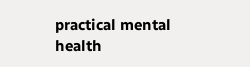practical mental health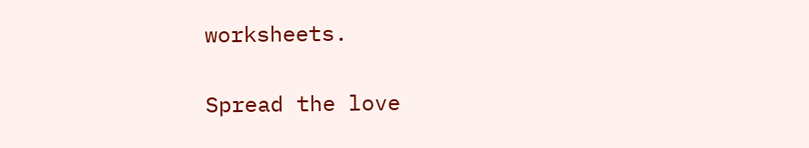worksheets.

Spread the love